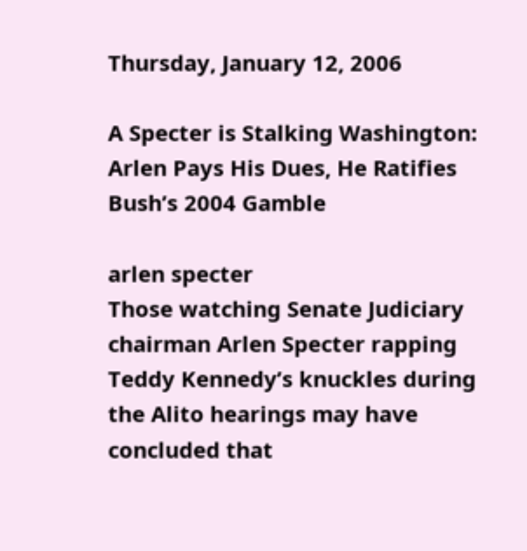Thursday, January 12, 2006

A Specter is Stalking Washington: Arlen Pays His Dues, He Ratifies Bush’s 2004 Gamble

arlen specter
Those watching Senate Judiciary chairman Arlen Specter rapping Teddy Kennedy’s knuckles during the Alito hearings may have concluded that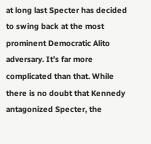at long last Specter has decided to swing back at the most prominent Democratic Alito adversary. It’s far more complicated than that. While there is no doubt that Kennedy antagonized Specter, the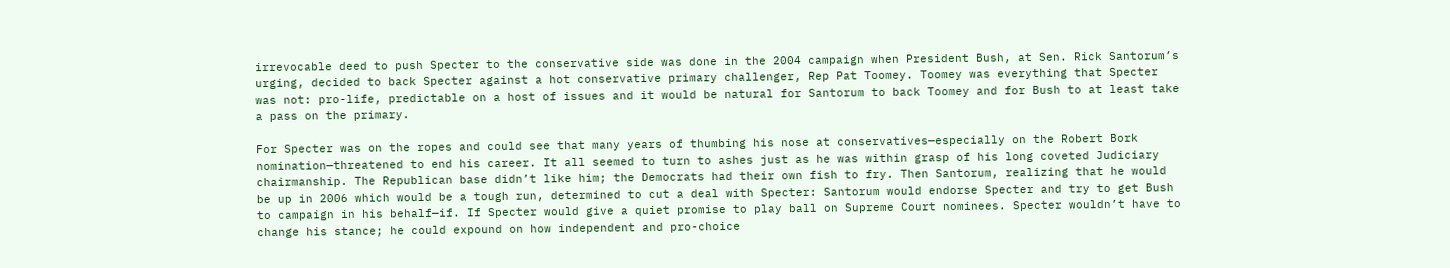irrevocable deed to push Specter to the conservative side was done in the 2004 campaign when President Bush, at Sen. Rick Santorum’s urging, decided to back Specter against a hot conservative primary challenger, Rep Pat Toomey. Toomey was everything that Specter was not: pro-life, predictable on a host of issues and it would be natural for Santorum to back Toomey and for Bush to at least take a pass on the primary.

For Specter was on the ropes and could see that many years of thumbing his nose at conservatives—especially on the Robert Bork nomination—threatened to end his career. It all seemed to turn to ashes just as he was within grasp of his long coveted Judiciary chairmanship. The Republican base didn’t like him; the Democrats had their own fish to fry. Then Santorum, realizing that he would be up in 2006 which would be a tough run, determined to cut a deal with Specter: Santorum would endorse Specter and try to get Bush to campaign in his behalf—if. If Specter would give a quiet promise to play ball on Supreme Court nominees. Specter wouldn’t have to change his stance; he could expound on how independent and pro-choice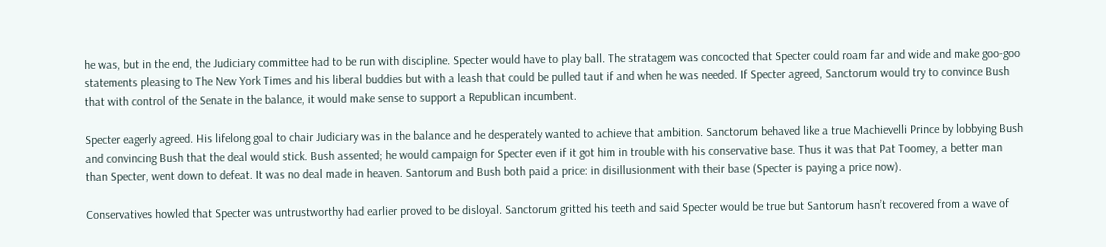he was, but in the end, the Judiciary committee had to be run with discipline. Specter would have to play ball. The stratagem was concocted that Specter could roam far and wide and make goo-goo statements pleasing to The New York Times and his liberal buddies but with a leash that could be pulled taut if and when he was needed. If Specter agreed, Sanctorum would try to convince Bush that with control of the Senate in the balance, it would make sense to support a Republican incumbent.

Specter eagerly agreed. His lifelong goal to chair Judiciary was in the balance and he desperately wanted to achieve that ambition. Sanctorum behaved like a true Machievelli Prince by lobbying Bush and convincing Bush that the deal would stick. Bush assented; he would campaign for Specter even if it got him in trouble with his conservative base. Thus it was that Pat Toomey, a better man than Specter, went down to defeat. It was no deal made in heaven. Santorum and Bush both paid a price: in disillusionment with their base (Specter is paying a price now).

Conservatives howled that Specter was untrustworthy had earlier proved to be disloyal. Sanctorum gritted his teeth and said Specter would be true but Santorum hasn’t recovered from a wave of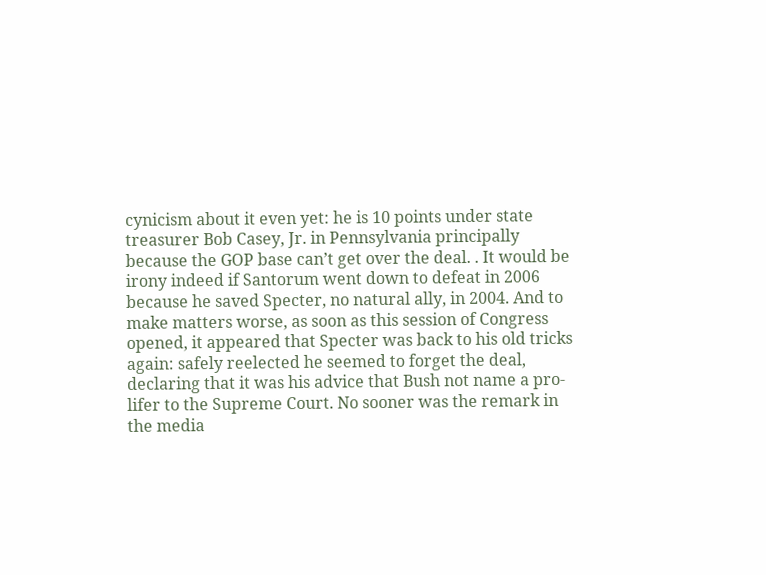cynicism about it even yet: he is 10 points under state treasurer Bob Casey, Jr. in Pennsylvania principally because the GOP base can’t get over the deal. . It would be irony indeed if Santorum went down to defeat in 2006 because he saved Specter, no natural ally, in 2004. And to make matters worse, as soon as this session of Congress opened, it appeared that Specter was back to his old tricks again: safely reelected he seemed to forget the deal, declaring that it was his advice that Bush not name a pro-lifer to the Supreme Court. No sooner was the remark in the media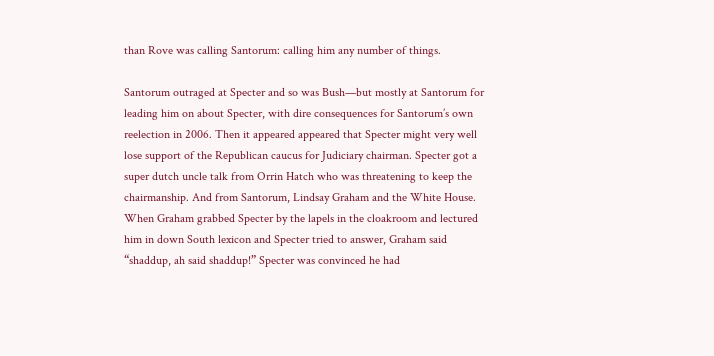than Rove was calling Santorum: calling him any number of things.

Santorum outraged at Specter and so was Bush—but mostly at Santorum for leading him on about Specter, with dire consequences for Santorum’s own reelection in 2006. Then it appeared appeared that Specter might very well lose support of the Republican caucus for Judiciary chairman. Specter got a super dutch uncle talk from Orrin Hatch who was threatening to keep the chairmanship. And from Santorum, Lindsay Graham and the White House. When Graham grabbed Specter by the lapels in the cloakroom and lectured him in down South lexicon and Specter tried to answer, Graham said “shaddup, ah said shaddup!” Specter was convinced he had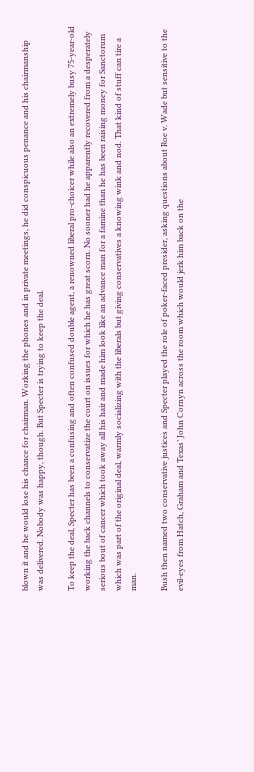blown it and he would lose his chance for chairman. Working the phones and in private meetings, he did conspicuous penance and his chairmanship was delivered. Nobody was happy, though. But Specter is trying to keep the deal.

To keep the deal, Specter has been a confusing and often confused double agent, a renowned liberal pro-choicer while also an extremely busy 75-year-old working the back channels to conservatize the court on issues for which he has great scorn. No sooner had he apparently recovered from a desperately serious bout of cancer which took away all his hair and made him look like an advance man for a famine than he has been raising money for Sanctorum which was part of the original deal, warmly socializing with the liberals but giving conservatives a knowing wink and nod. That kind of stuff can tire a man.

Bush then named two conservative justices and Specter played the role of poker-faced presider, asking questions about Roe v. Wade but sensitive to the evil-eyes from Hatch, Graham and Texas’ John Cornyn across the room which would jerk him back on the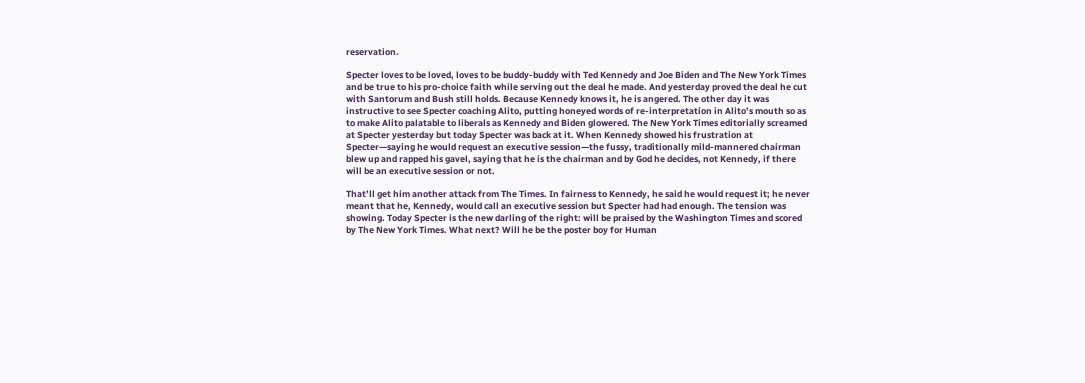reservation.

Specter loves to be loved, loves to be buddy-buddy with Ted Kennedy and Joe Biden and The New York Times and be true to his pro-choice faith while serving out the deal he made. And yesterday proved the deal he cut with Santorum and Bush still holds. Because Kennedy knows it, he is angered. The other day it was instructive to see Specter coaching Alito, putting honeyed words of re-interpretation in Alito’s mouth so as to make Alito palatable to liberals as Kennedy and Biden glowered. The New York Times editorially screamed at Specter yesterday but today Specter was back at it. When Kennedy showed his frustration at Specter—saying he would request an executive session—the fussy, traditionally mild-mannered chairman blew up and rapped his gavel, saying that he is the chairman and by God he decides, not Kennedy, if there will be an executive session or not.

That’ll get him another attack from The Times. In fairness to Kennedy, he said he would request it; he never meant that he, Kennedy, would call an executive session but Specter had had enough. The tension was showing. Today Specter is the new darling of the right: will be praised by the Washington Times and scored by The New York Times. What next? Will he be the poster boy for Human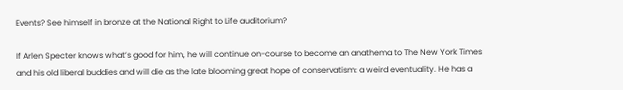Events? See himself in bronze at the National Right to Life auditorium?

If Arlen Specter knows what’s good for him, he will continue on-course to become an anathema to The New York Times and his old liberal buddies and will die as the late blooming great hope of conservatism: a weird eventuality. He has a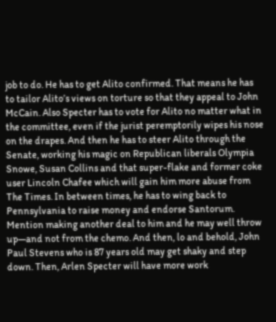job to do. He has to get Alito confirmed. That means he has to tailor Alito’s views on torture so that they appeal to John McCain. Also Specter has to vote for Alito no matter what in the committee, even if the jurist peremptorily wipes his nose on the drapes. And then he has to steer Alito through the Senate, working his magic on Republican liberals Olympia Snowe, Susan Collins and that super-flake and former coke user Lincoln Chafee which will gain him more abuse from The Times. In between times, he has to wing back to Pennsylvania to raise money and endorse Santorum. Mention making another deal to him and he may well throw up—and not from the chemo. And then, lo and behold, John Paul Stevens who is 87 years old may get shaky and step down. Then, Arlen Specter will have more work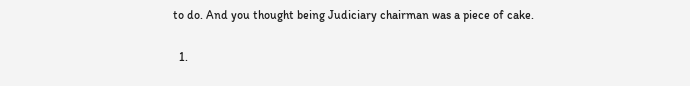to do. And you thought being Judiciary chairman was a piece of cake.


  1.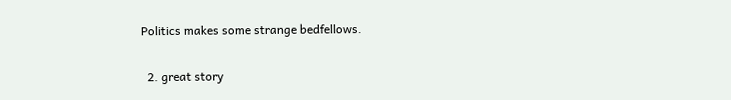Politics makes some strange bedfellows.

  2. great story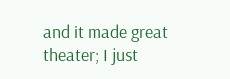and it made great theater; I just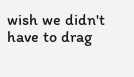wish we didn't have to drag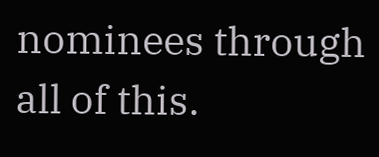nominees through all of this.